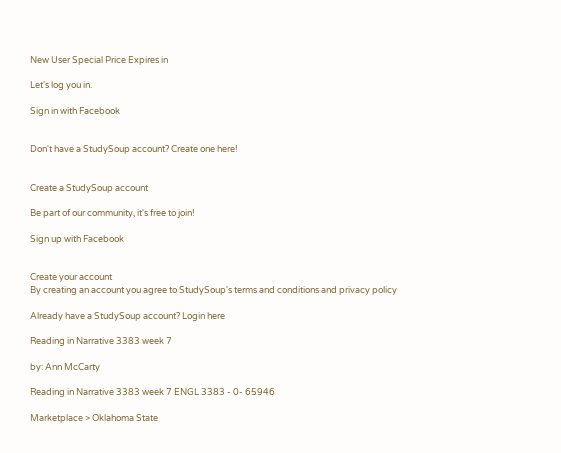New User Special Price Expires in

Let's log you in.

Sign in with Facebook


Don't have a StudySoup account? Create one here!


Create a StudySoup account

Be part of our community, it's free to join!

Sign up with Facebook


Create your account
By creating an account you agree to StudySoup's terms and conditions and privacy policy

Already have a StudySoup account? Login here

Reading in Narrative 3383 week 7

by: Ann McCarty

Reading in Narrative 3383 week 7 ENGL 3383 - 0- 65946

Marketplace > Oklahoma State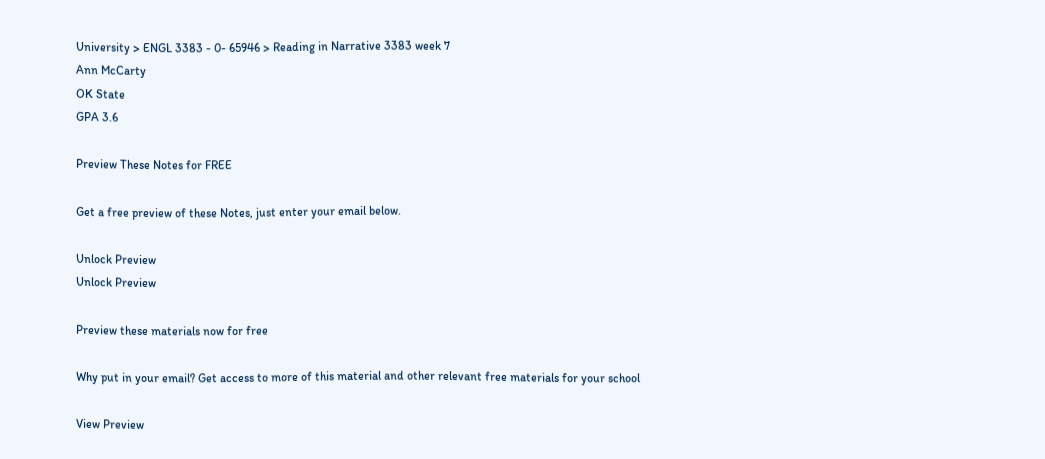University > ENGL 3383 - 0- 65946 > Reading in Narrative 3383 week 7
Ann McCarty
OK State
GPA 3.6

Preview These Notes for FREE

Get a free preview of these Notes, just enter your email below.

Unlock Preview
Unlock Preview

Preview these materials now for free

Why put in your email? Get access to more of this material and other relevant free materials for your school

View Preview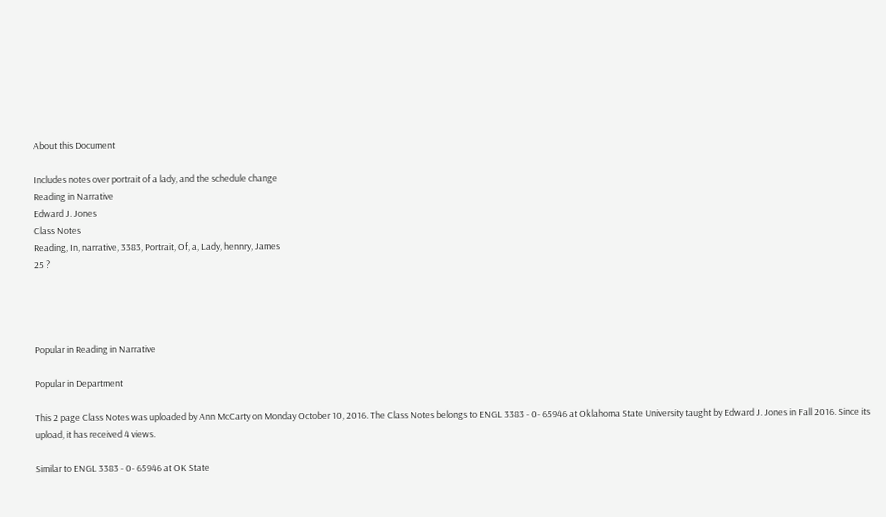About this Document

Includes notes over portrait of a lady, and the schedule change
Reading in Narrative
Edward J. Jones
Class Notes
Reading, In, narrative, 3383, Portrait, Of, a, Lady, hennry, James
25 ?




Popular in Reading in Narrative

Popular in Department

This 2 page Class Notes was uploaded by Ann McCarty on Monday October 10, 2016. The Class Notes belongs to ENGL 3383 - 0- 65946 at Oklahoma State University taught by Edward J. Jones in Fall 2016. Since its upload, it has received 4 views.

Similar to ENGL 3383 - 0- 65946 at OK State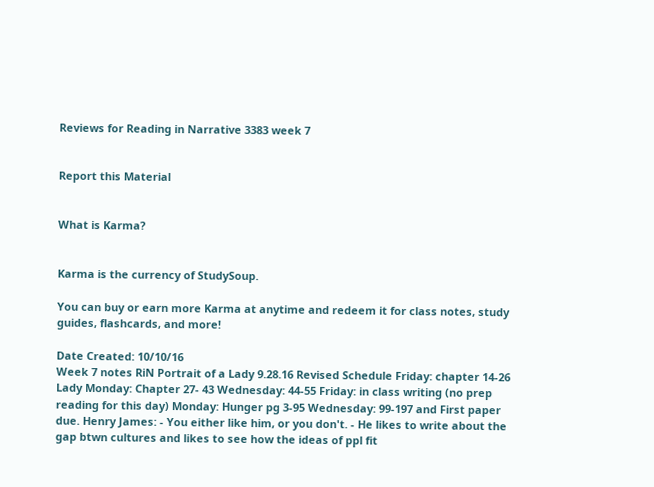Reviews for Reading in Narrative 3383 week 7


Report this Material


What is Karma?


Karma is the currency of StudySoup.

You can buy or earn more Karma at anytime and redeem it for class notes, study guides, flashcards, and more!

Date Created: 10/10/16
Week 7 notes RiN Portrait of a Lady 9.28.16 Revised Schedule Friday: chapter 14-26 Lady Monday: Chapter 27- 43 Wednesday: 44-55 Friday: in class writing (no prep reading for this day) Monday: Hunger pg 3-95 Wednesday: 99-197 and First paper due. Henry James: - You either like him, or you don't. - He likes to write about the gap btwn cultures and likes to see how the ideas of ppl fit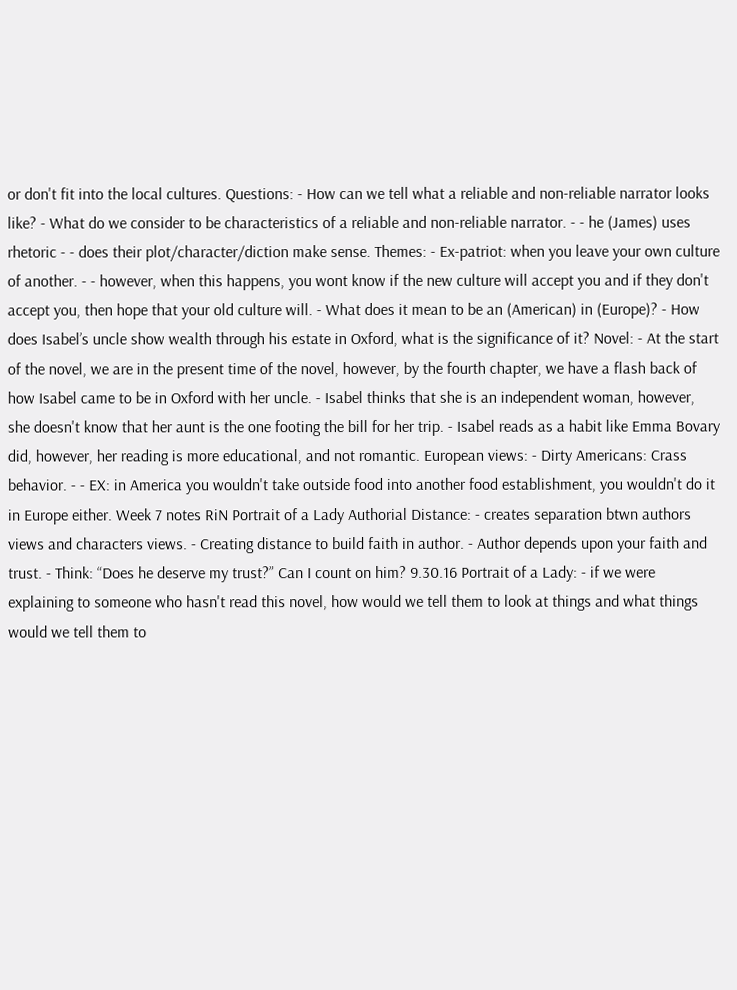or don't fit into the local cultures. Questions: - How can we tell what a reliable and non-reliable narrator looks like? - What do we consider to be characteristics of a reliable and non-reliable narrator. - - he (James) uses rhetoric - - does their plot/character/diction make sense. Themes: - Ex-patriot: when you leave your own culture of another. - - however, when this happens, you wont know if the new culture will accept you and if they don't accept you, then hope that your old culture will. - What does it mean to be an (American) in (Europe)? - How does Isabel’s uncle show wealth through his estate in Oxford, what is the significance of it? Novel: - At the start of the novel, we are in the present time of the novel, however, by the fourth chapter, we have a flash back of how Isabel came to be in Oxford with her uncle. - Isabel thinks that she is an independent woman, however, she doesn't know that her aunt is the one footing the bill for her trip. - Isabel reads as a habit like Emma Bovary did, however, her reading is more educational, and not romantic. European views: - Dirty Americans: Crass behavior. - - EX: in America you wouldn't take outside food into another food establishment, you wouldn't do it in Europe either. Week 7 notes RiN Portrait of a Lady Authorial Distance: - creates separation btwn authors views and characters views. - Creating distance to build faith in author. - Author depends upon your faith and trust. - Think: “Does he deserve my trust?” Can I count on him? 9.30.16 Portrait of a Lady: - if we were explaining to someone who hasn't read this novel, how would we tell them to look at things and what things would we tell them to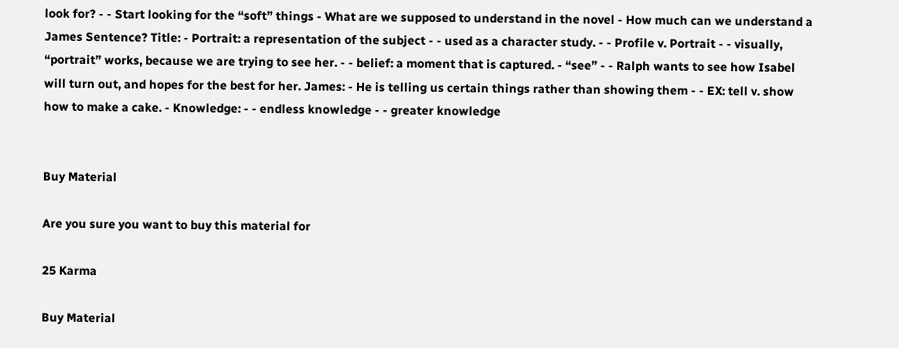look for? - - Start looking for the “soft” things - What are we supposed to understand in the novel - How much can we understand a James Sentence? Title: - Portrait: a representation of the subject - - used as a character study. - - Profile v. Portrait - - visually, “portrait” works, because we are trying to see her. - - belief: a moment that is captured. - “see” - - Ralph wants to see how Isabel will turn out, and hopes for the best for her. James: - He is telling us certain things rather than showing them - - EX: tell v. show how to make a cake. - Knowledge: - - endless knowledge - - greater knowledge


Buy Material

Are you sure you want to buy this material for

25 Karma

Buy Material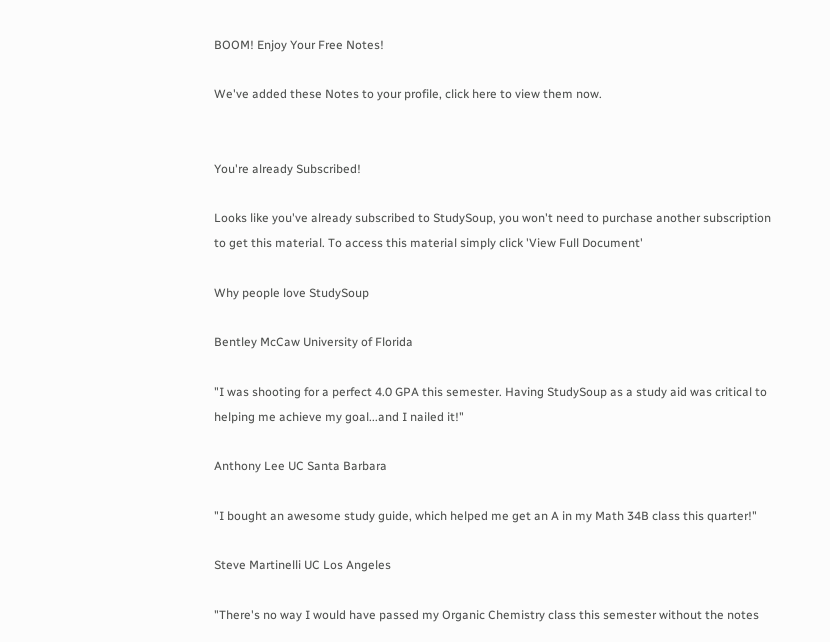BOOM! Enjoy Your Free Notes!

We've added these Notes to your profile, click here to view them now.


You're already Subscribed!

Looks like you've already subscribed to StudySoup, you won't need to purchase another subscription to get this material. To access this material simply click 'View Full Document'

Why people love StudySoup

Bentley McCaw University of Florida

"I was shooting for a perfect 4.0 GPA this semester. Having StudySoup as a study aid was critical to helping me achieve my goal...and I nailed it!"

Anthony Lee UC Santa Barbara

"I bought an awesome study guide, which helped me get an A in my Math 34B class this quarter!"

Steve Martinelli UC Los Angeles

"There's no way I would have passed my Organic Chemistry class this semester without the notes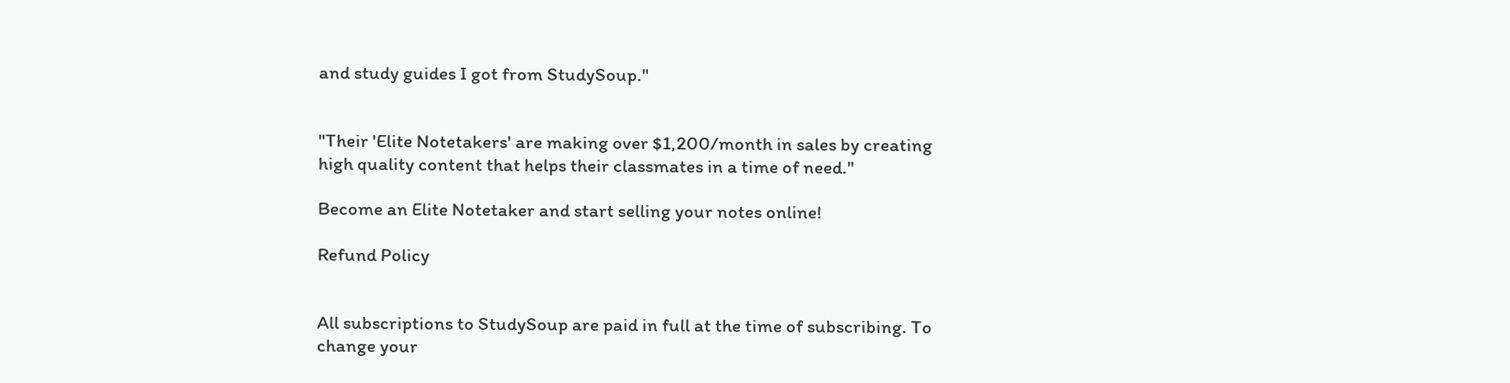and study guides I got from StudySoup."


"Their 'Elite Notetakers' are making over $1,200/month in sales by creating high quality content that helps their classmates in a time of need."

Become an Elite Notetaker and start selling your notes online!

Refund Policy


All subscriptions to StudySoup are paid in full at the time of subscribing. To change your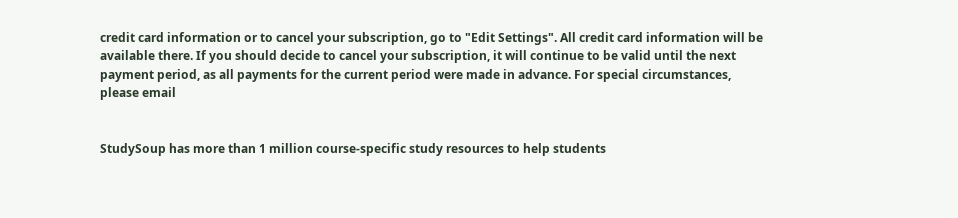credit card information or to cancel your subscription, go to "Edit Settings". All credit card information will be available there. If you should decide to cancel your subscription, it will continue to be valid until the next payment period, as all payments for the current period were made in advance. For special circumstances, please email


StudySoup has more than 1 million course-specific study resources to help students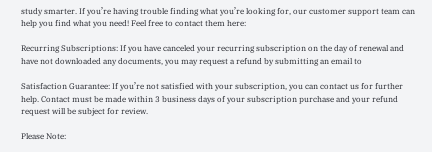study smarter. If you’re having trouble finding what you’re looking for, our customer support team can help you find what you need! Feel free to contact them here:

Recurring Subscriptions: If you have canceled your recurring subscription on the day of renewal and have not downloaded any documents, you may request a refund by submitting an email to

Satisfaction Guarantee: If you’re not satisfied with your subscription, you can contact us for further help. Contact must be made within 3 business days of your subscription purchase and your refund request will be subject for review.

Please Note: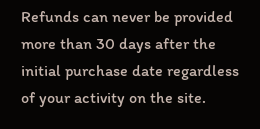Refunds can never be provided more than 30 days after the initial purchase date regardless of your activity on the site.